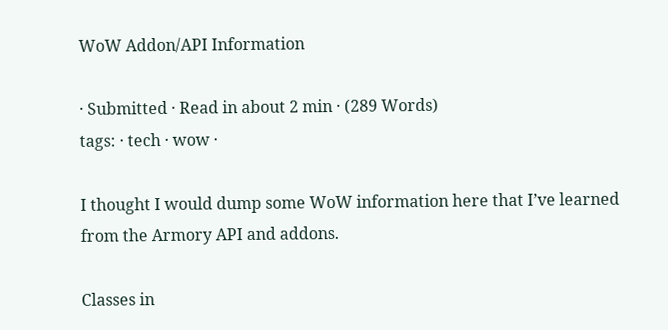WoW Addon/API Information

· Submitted · Read in about 2 min · (289 Words)
tags: · tech · wow ·

I thought I would dump some WoW information here that I’ve learned from the Armory API and addons.

Classes in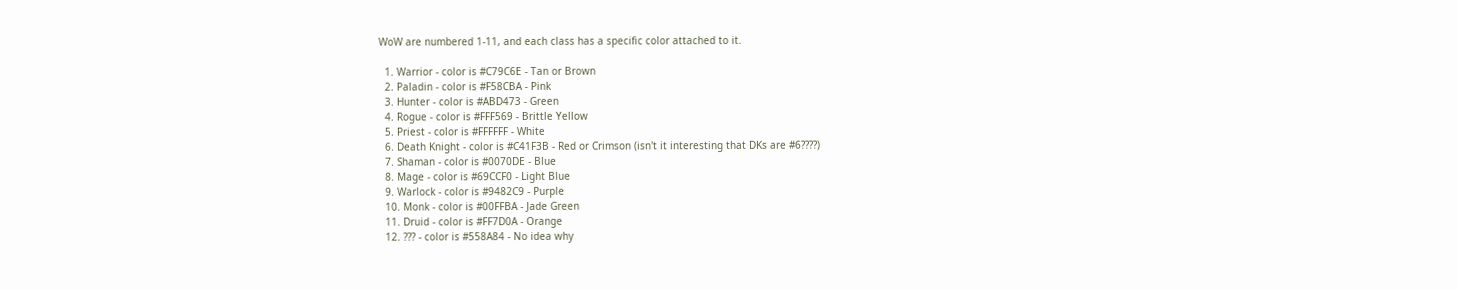WoW are numbered 1-11, and each class has a specific color attached to it.

  1. Warrior - color is #C79C6E - Tan or Brown
  2. Paladin - color is #F58CBA - Pink
  3. Hunter - color is #ABD473 - Green
  4. Rogue - color is #FFF569 - Brittle Yellow
  5. Priest - color is #FFFFFF - White
  6. Death Knight - color is #C41F3B - Red or Crimson (isn't it interesting that DKs are #6????)
  7. Shaman - color is #0070DE - Blue
  8. Mage - color is #69CCF0 - Light Blue
  9. Warlock - color is #9482C9 - Purple
  10. Monk - color is #00FFBA - Jade Green
  11. Druid - color is #FF7D0A - Orange
  12. ??? - color is #558A84 - No idea why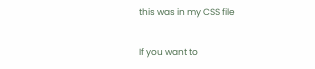this was in my CSS file

If you want to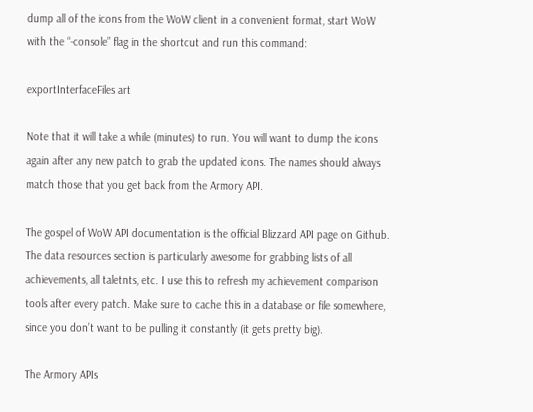dump all of the icons from the WoW client in a convenient format, start WoW with the “-console” flag in the shortcut and run this command:

exportInterfaceFiles art

Note that it will take a while (minutes) to run. You will want to dump the icons again after any new patch to grab the updated icons. The names should always match those that you get back from the Armory API.

The gospel of WoW API documentation is the official Blizzard API page on Github. The data resources section is particularly awesome for grabbing lists of all achievements, all taletnts, etc. I use this to refresh my achievement comparison tools after every patch. Make sure to cache this in a database or file somewhere, since you don’t want to be pulling it constantly (it gets pretty big).

The Armory APIs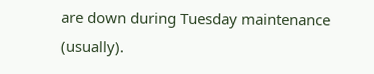are down during Tuesday maintenance (usually).